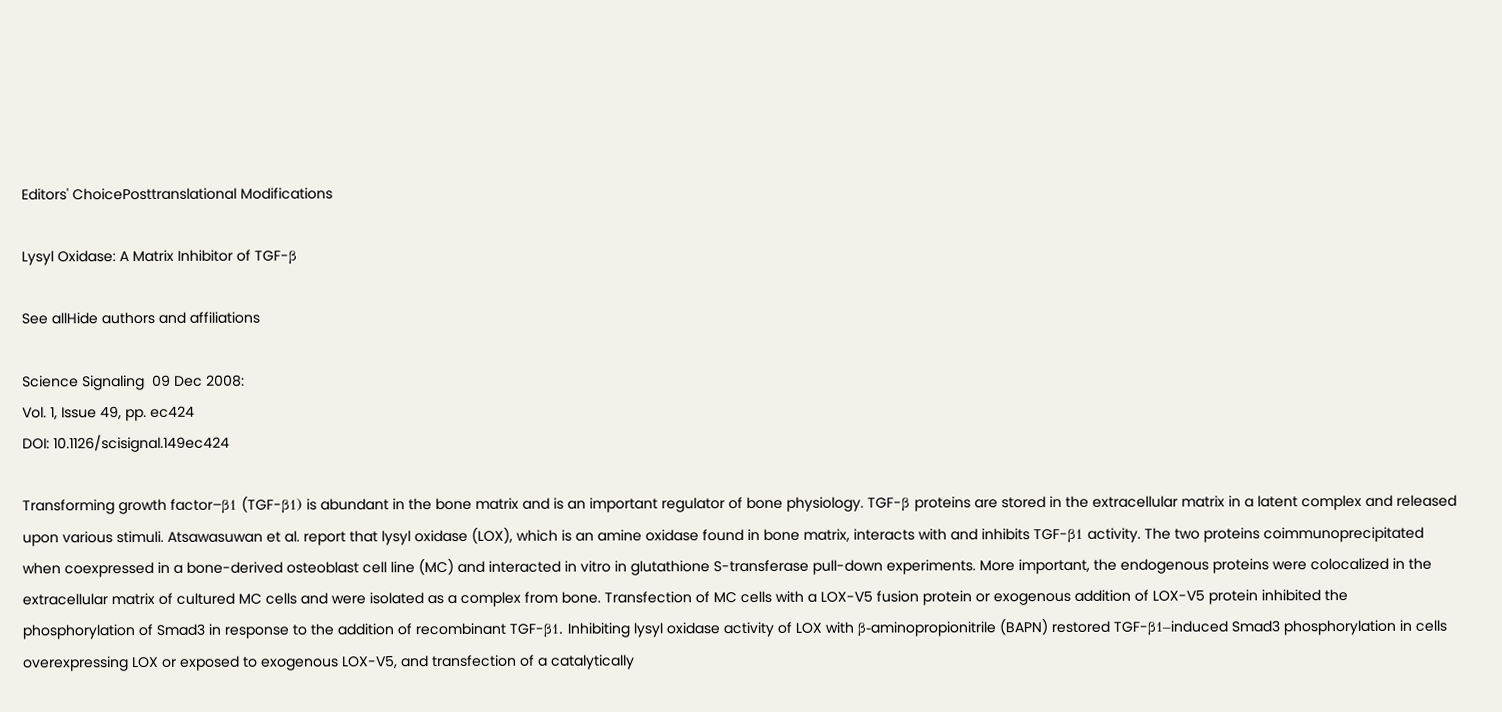Editors' ChoicePosttranslational Modifications

Lysyl Oxidase: A Matrix Inhibitor of TGF-β

See allHide authors and affiliations

Science Signaling  09 Dec 2008:
Vol. 1, Issue 49, pp. ec424
DOI: 10.1126/scisignal.149ec424

Transforming growth factor–β1 (TGF-β1) is abundant in the bone matrix and is an important regulator of bone physiology. TGF-β proteins are stored in the extracellular matrix in a latent complex and released upon various stimuli. Atsawasuwan et al. report that lysyl oxidase (LOX), which is an amine oxidase found in bone matrix, interacts with and inhibits TGF-β1 activity. The two proteins coimmunoprecipitated when coexpressed in a bone-derived osteoblast cell line (MC) and interacted in vitro in glutathione S-transferase pull-down experiments. More important, the endogenous proteins were colocalized in the extracellular matrix of cultured MC cells and were isolated as a complex from bone. Transfection of MC cells with a LOX-V5 fusion protein or exogenous addition of LOX-V5 protein inhibited the phosphorylation of Smad3 in response to the addition of recombinant TGF-β1. Inhibiting lysyl oxidase activity of LOX with β-aminopropionitrile (BAPN) restored TGF-β1–induced Smad3 phosphorylation in cells overexpressing LOX or exposed to exogenous LOX-V5, and transfection of a catalytically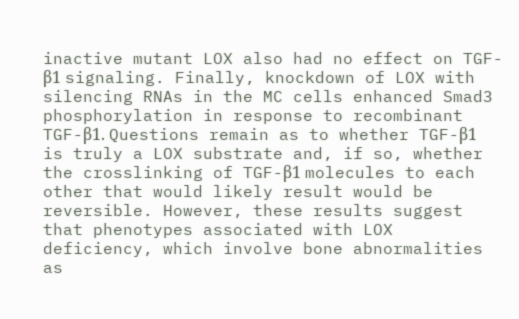inactive mutant LOX also had no effect on TGF-β1 signaling. Finally, knockdown of LOX with silencing RNAs in the MC cells enhanced Smad3 phosphorylation in response to recombinant TGF-β1. Questions remain as to whether TGF-β1 is truly a LOX substrate and, if so, whether the crosslinking of TGF-β1 molecules to each other that would likely result would be reversible. However, these results suggest that phenotypes associated with LOX deficiency, which involve bone abnormalities as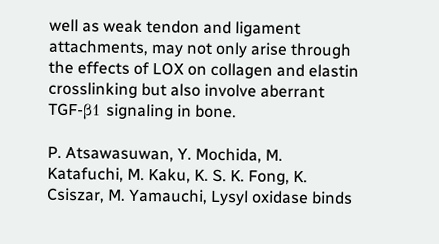well as weak tendon and ligament attachments, may not only arise through the effects of LOX on collagen and elastin crosslinking but also involve aberrant TGF-β1 signaling in bone.

P. Atsawasuwan, Y. Mochida, M. Katafuchi, M. Kaku, K. S. K. Fong, K. Csiszar, M. Yamauchi, Lysyl oxidase binds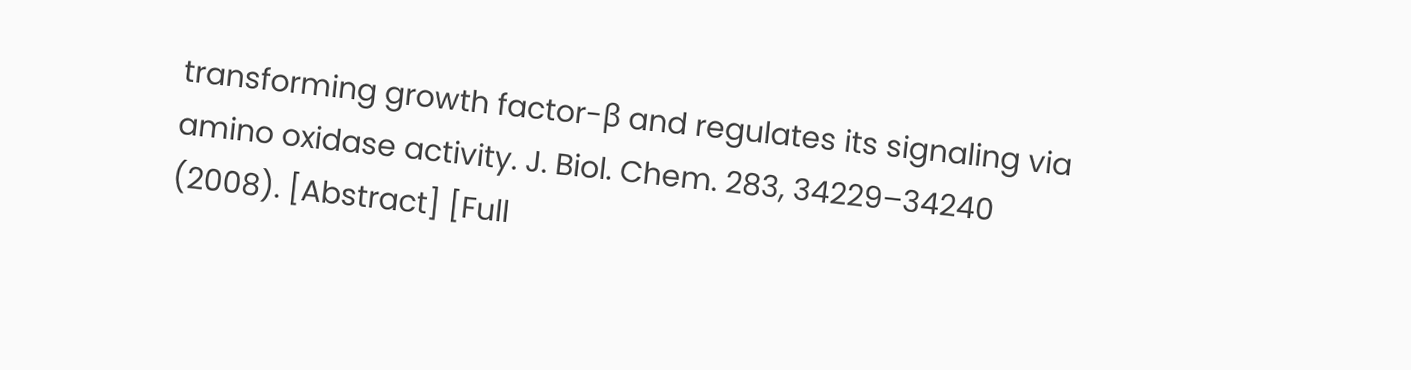transforming growth factor-β and regulates its signaling via amino oxidase activity. J. Biol. Chem. 283, 34229–34240 (2008). [Abstract] [Full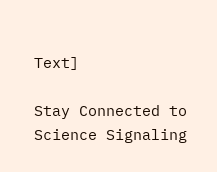Text]

Stay Connected to Science Signaling